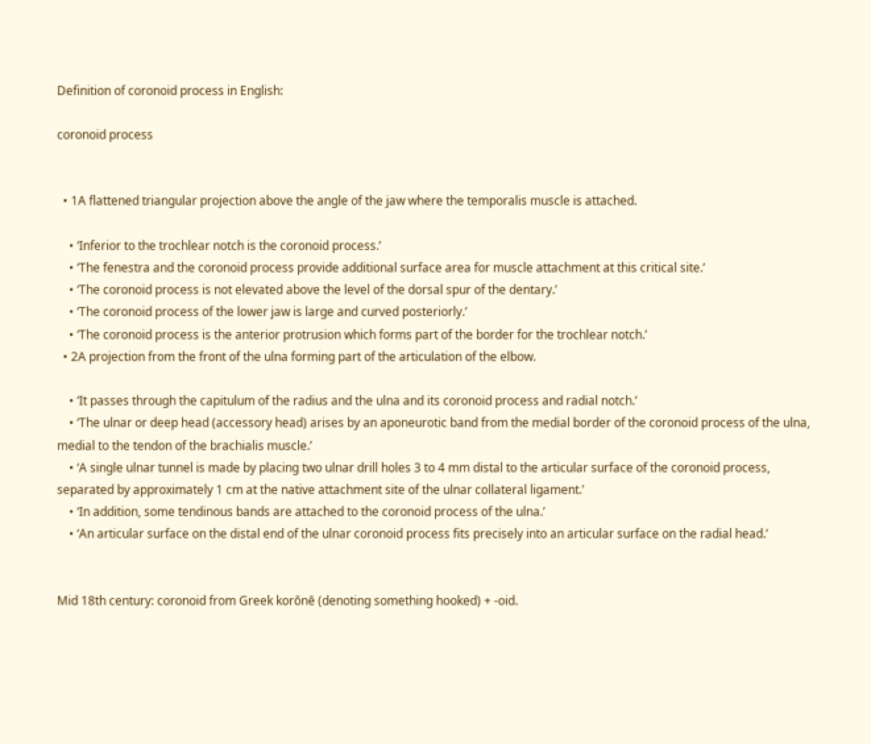Definition of coronoid process in English:

coronoid process


  • 1A flattened triangular projection above the angle of the jaw where the temporalis muscle is attached.

    • ‘Inferior to the trochlear notch is the coronoid process.’
    • ‘The fenestra and the coronoid process provide additional surface area for muscle attachment at this critical site.’
    • ‘The coronoid process is not elevated above the level of the dorsal spur of the dentary.’
    • ‘The coronoid process of the lower jaw is large and curved posteriorly.’
    • ‘The coronoid process is the anterior protrusion which forms part of the border for the trochlear notch.’
  • 2A projection from the front of the ulna forming part of the articulation of the elbow.

    • ‘It passes through the capitulum of the radius and the ulna and its coronoid process and radial notch.’
    • ‘The ulnar or deep head (accessory head) arises by an aponeurotic band from the medial border of the coronoid process of the ulna, medial to the tendon of the brachialis muscle.’
    • ‘A single ulnar tunnel is made by placing two ulnar drill holes 3 to 4 mm distal to the articular surface of the coronoid process, separated by approximately 1 cm at the native attachment site of the ulnar collateral ligament.’
    • ‘In addition, some tendinous bands are attached to the coronoid process of the ulna.’
    • ‘An articular surface on the distal end of the ulnar coronoid process fits precisely into an articular surface on the radial head.’


Mid 18th century: coronoid from Greek korōnē (denoting something hooked) + -oid.